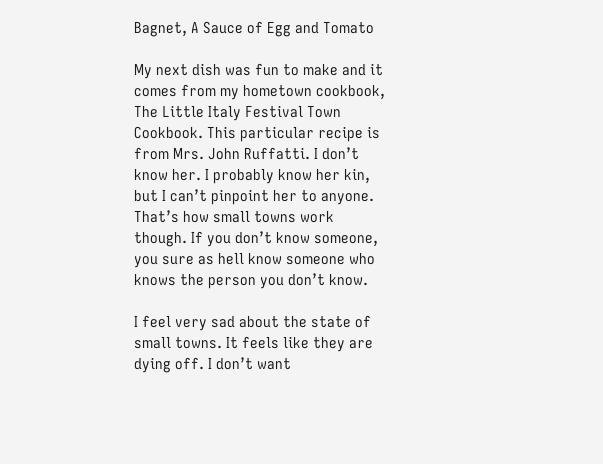Bagnet, A Sauce of Egg and Tomato

My next dish was fun to make and it comes from my hometown cookbook, The Little Italy Festival Town Cookbook. This particular recipe is from Mrs. John Ruffatti. I don’t know her. I probably know her kin, but I can’t pinpoint her to anyone. That’s how small towns work though. If you don’t know someone, you sure as hell know someone who knows the person you don’t know.

I feel very sad about the state of small towns. It feels like they are dying off. I don’t want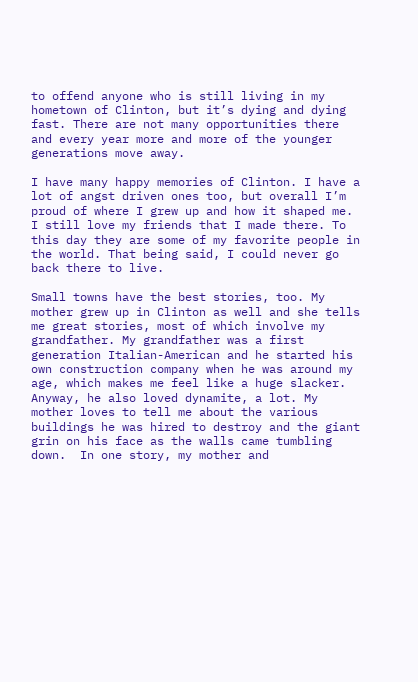to offend anyone who is still living in my hometown of Clinton, but it’s dying and dying fast. There are not many opportunities there and every year more and more of the younger generations move away.

I have many happy memories of Clinton. I have a lot of angst driven ones too, but overall I’m proud of where I grew up and how it shaped me. I still love my friends that I made there. To this day they are some of my favorite people in the world. That being said, I could never go back there to live.

Small towns have the best stories, too. My mother grew up in Clinton as well and she tells me great stories, most of which involve my grandfather. My grandfather was a first generation Italian-American and he started his own construction company when he was around my age, which makes me feel like a huge slacker. Anyway, he also loved dynamite, a lot. My mother loves to tell me about the various buildings he was hired to destroy and the giant grin on his face as the walls came tumbling down.  In one story, my mother and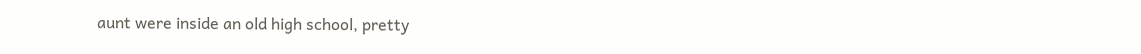aunt were inside an old high school, pretty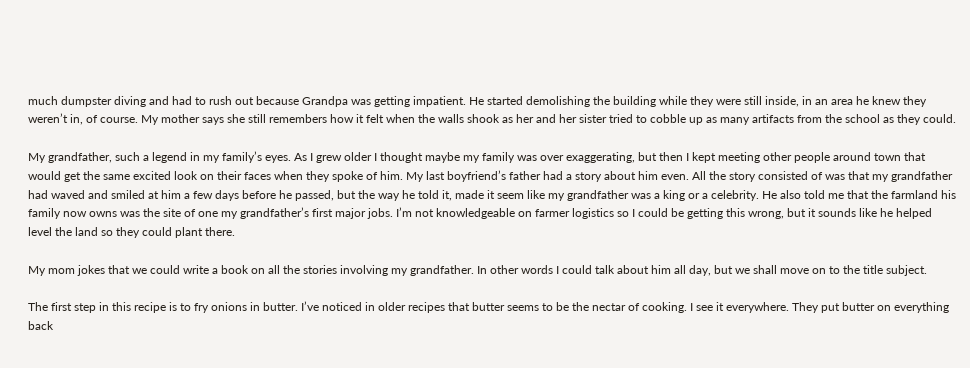much dumpster diving and had to rush out because Grandpa was getting impatient. He started demolishing the building while they were still inside, in an area he knew they weren’t in, of course. My mother says she still remembers how it felt when the walls shook as her and her sister tried to cobble up as many artifacts from the school as they could.

My grandfather, such a legend in my family’s eyes. As I grew older I thought maybe my family was over exaggerating, but then I kept meeting other people around town that would get the same excited look on their faces when they spoke of him. My last boyfriend’s father had a story about him even. All the story consisted of was that my grandfather had waved and smiled at him a few days before he passed, but the way he told it, made it seem like my grandfather was a king or a celebrity. He also told me that the farmland his family now owns was the site of one my grandfather’s first major jobs. I’m not knowledgeable on farmer logistics so I could be getting this wrong, but it sounds like he helped level the land so they could plant there.

My mom jokes that we could write a book on all the stories involving my grandfather. In other words I could talk about him all day, but we shall move on to the title subject.

The first step in this recipe is to fry onions in butter. I’ve noticed in older recipes that butter seems to be the nectar of cooking. I see it everywhere. They put butter on everything back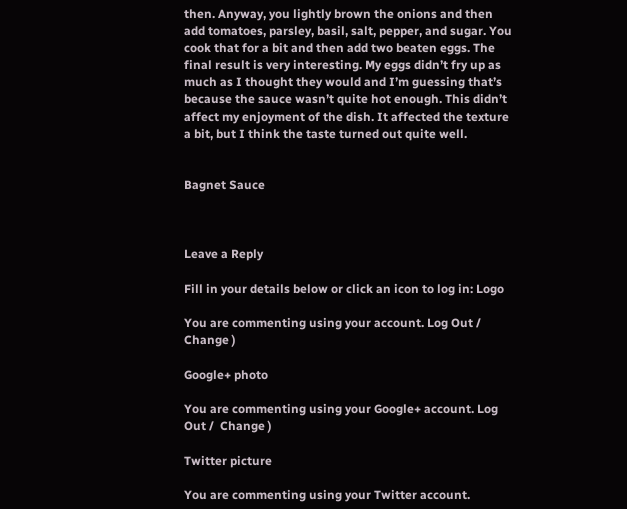then. Anyway, you lightly brown the onions and then add tomatoes, parsley, basil, salt, pepper, and sugar. You cook that for a bit and then add two beaten eggs. The final result is very interesting. My eggs didn’t fry up as much as I thought they would and I’m guessing that’s because the sauce wasn’t quite hot enough. This didn’t affect my enjoyment of the dish. It affected the texture a bit, but I think the taste turned out quite well.


Bagnet Sauce



Leave a Reply

Fill in your details below or click an icon to log in: Logo

You are commenting using your account. Log Out /  Change )

Google+ photo

You are commenting using your Google+ account. Log Out /  Change )

Twitter picture

You are commenting using your Twitter account.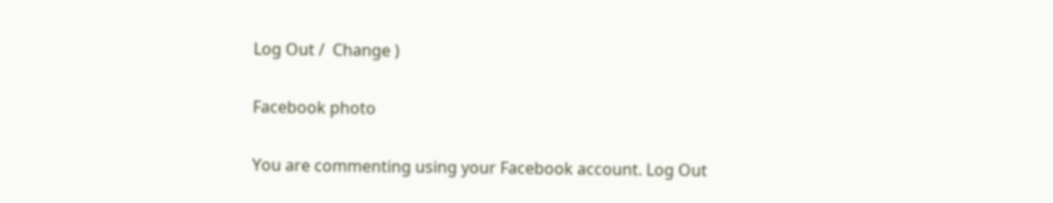Log Out /  Change )

Facebook photo

You are commenting using your Facebook account. Log Out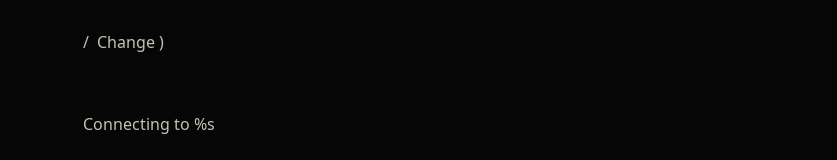/  Change )


Connecting to %s